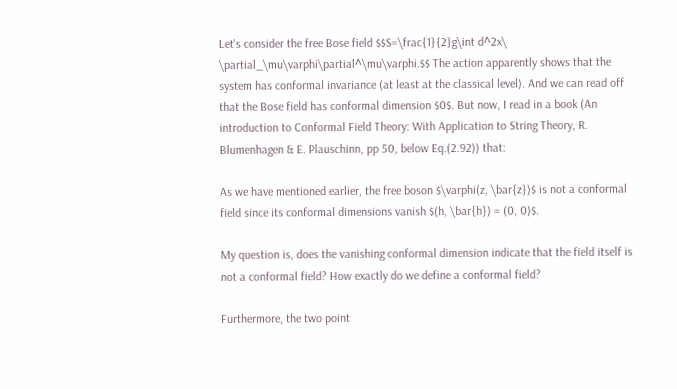Let's consider the free Bose field $$S=\frac{1}{2}g\int d^2x\ \partial_\mu\varphi\partial^\mu\varphi.$$ The action apparently shows that the system has conformal invariance (at least at the classical level). And we can read off that the Bose field has conformal dimension $0$. But now, I read in a book (An introduction to Conformal Field Theory: With Application to String Theory, R. Blumenhagen & E. Plauschinn, pp 50, below Eq.(2.92)) that:

As we have mentioned earlier, the free boson $\varphi(z, \bar{z})$ is not a conformal field since its conformal dimensions vanish $(h, \bar{h}) = (0, 0)$.

My question is, does the vanishing conformal dimension indicate that the field itself is not a conformal field? How exactly do we define a conformal field?

Furthermore, the two point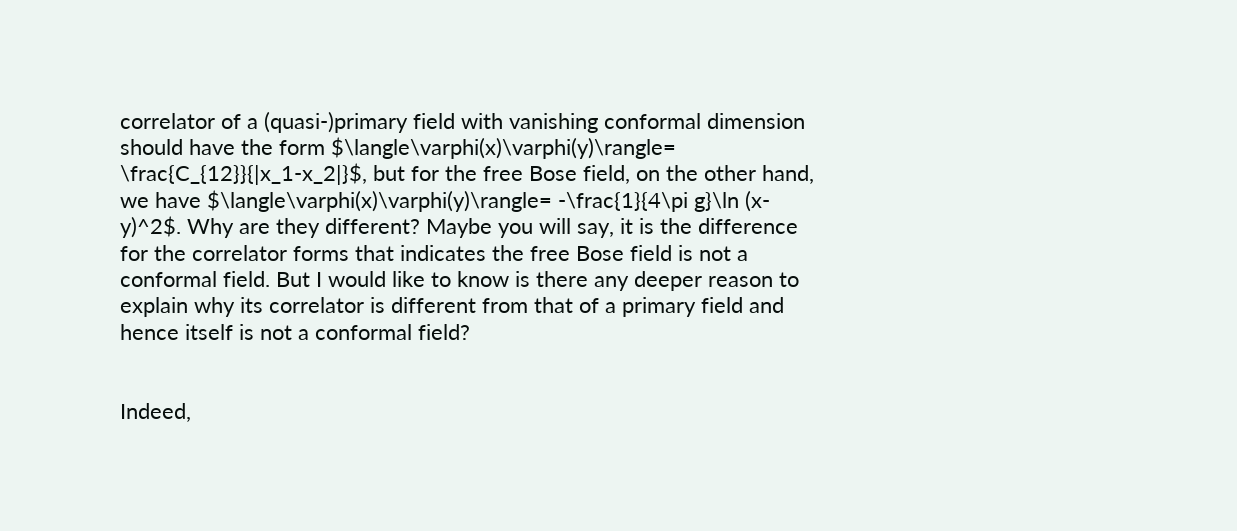correlator of a (quasi-)primary field with vanishing conformal dimension should have the form $\langle\varphi(x)\varphi(y)\rangle= \frac{C_{12}}{|x_1-x_2|}$, but for the free Bose field, on the other hand, we have $\langle\varphi(x)\varphi(y)\rangle= -\frac{1}{4\pi g}\ln (x-y)^2$. Why are they different? Maybe you will say, it is the difference for the correlator forms that indicates the free Bose field is not a conformal field. But I would like to know is there any deeper reason to explain why its correlator is different from that of a primary field and hence itself is not a conformal field?


Indeed,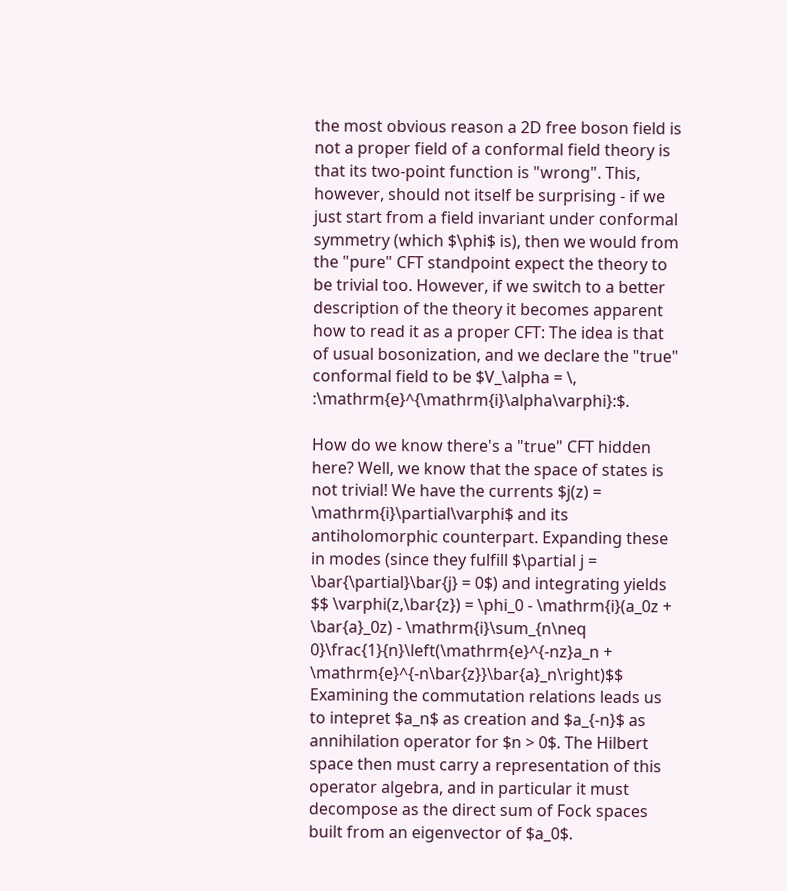the most obvious reason a 2D free boson field is not a proper field of a conformal field theory is that its two-point function is "wrong". This, however, should not itself be surprising - if we just start from a field invariant under conformal symmetry (which $\phi$ is), then we would from the "pure" CFT standpoint expect the theory to be trivial too. However, if we switch to a better description of the theory it becomes apparent how to read it as a proper CFT: The idea is that of usual bosonization, and we declare the "true" conformal field to be $V_\alpha = \, :\mathrm{e}^{\mathrm{i}\alpha\varphi}:$.

How do we know there's a "true" CFT hidden here? Well, we know that the space of states is not trivial! We have the currents $j(z) = \mathrm{i}\partial\varphi$ and its antiholomorphic counterpart. Expanding these in modes (since they fulfill $\partial j = \bar{\partial}\bar{j} = 0$) and integrating yields $$ \varphi(z,\bar{z}) = \phi_0 - \mathrm{i}(a_0z + \bar{a}_0z) - \mathrm{i}\sum_{n\neq 0}\frac{1}{n}\left(\mathrm{e}^{-nz}a_n + \mathrm{e}^{-n\bar{z}}\bar{a}_n\right)$$ Examining the commutation relations leads us to intepret $a_n$ as creation and $a_{-n}$ as annihilation operator for $n > 0$. The Hilbert space then must carry a representation of this operator algebra, and in particular it must decompose as the direct sum of Fock spaces built from an eigenvector of $a_0$.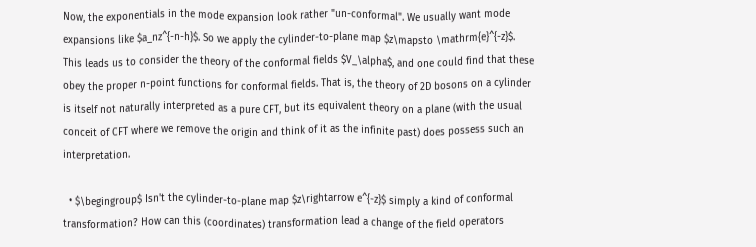Now, the exponentials in the mode expansion look rather "un-conformal". We usually want mode expansions like $a_nz^{-n-h}$. So we apply the cylinder-to-plane map $z\mapsto \mathrm{e}^{-z}$. This leads us to consider the theory of the conformal fields $V_\alpha$, and one could find that these obey the proper n-point functions for conformal fields. That is, the theory of 2D bosons on a cylinder is itself not naturally interpreted as a pure CFT, but its equivalent theory on a plane (with the usual conceit of CFT where we remove the origin and think of it as the infinite past) does possess such an interpretation.

  • $\begingroup$ Isn't the cylinder-to-plane map $z\rightarrow e^{-z}$ simply a kind of conformal transformation? How can this (coordinates) transformation lead a change of the field operators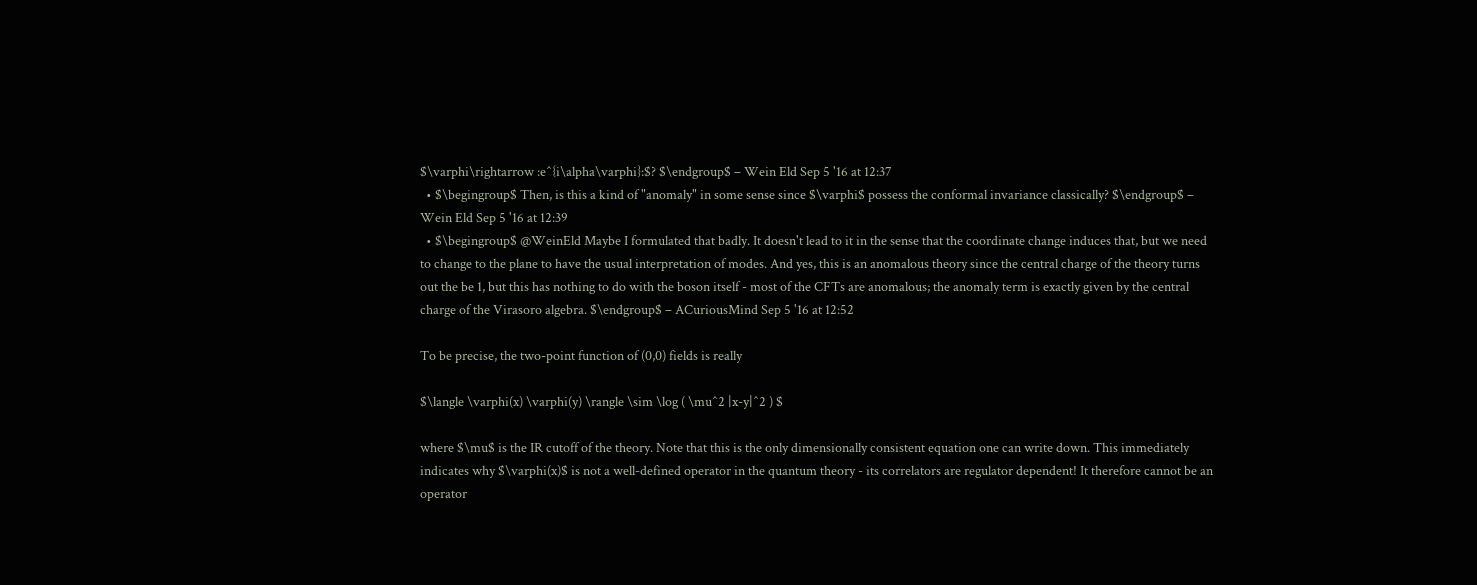$\varphi\rightarrow :e^{i\alpha\varphi}:$? $\endgroup$ – Wein Eld Sep 5 '16 at 12:37
  • $\begingroup$ Then, is this a kind of "anomaly" in some sense since $\varphi$ possess the conformal invariance classically? $\endgroup$ – Wein Eld Sep 5 '16 at 12:39
  • $\begingroup$ @WeinEld Maybe I formulated that badly. It doesn't lead to it in the sense that the coordinate change induces that, but we need to change to the plane to have the usual interpretation of modes. And yes, this is an anomalous theory since the central charge of the theory turns out the be 1, but this has nothing to do with the boson itself - most of the CFTs are anomalous; the anomaly term is exactly given by the central charge of the Virasoro algebra. $\endgroup$ – ACuriousMind Sep 5 '16 at 12:52

To be precise, the two-point function of (0,0) fields is really

$\langle \varphi(x) \varphi(y) \rangle \sim \log ( \mu^2 |x-y|^2 ) $

where $\mu$ is the IR cutoff of the theory. Note that this is the only dimensionally consistent equation one can write down. This immediately indicates why $\varphi(x)$ is not a well-defined operator in the quantum theory - its correlators are regulator dependent! It therefore cannot be an operator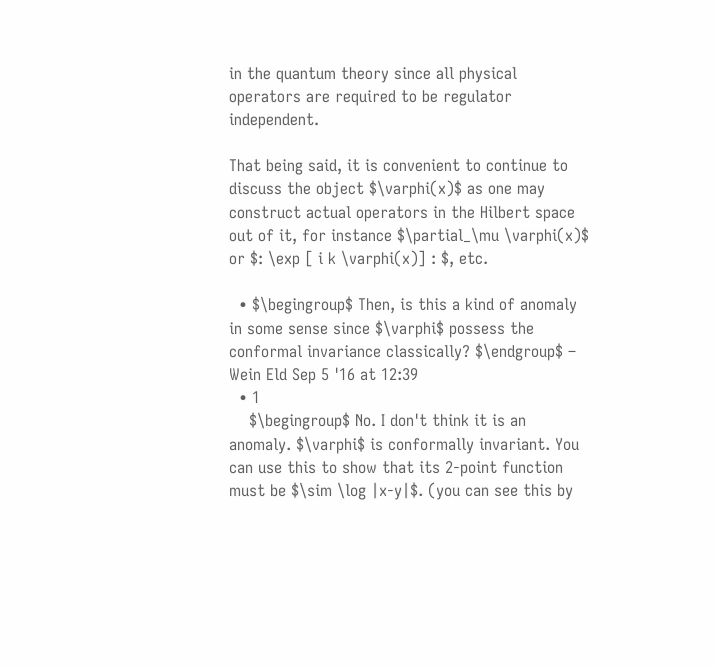in the quantum theory since all physical operators are required to be regulator independent.

That being said, it is convenient to continue to discuss the object $\varphi(x)$ as one may construct actual operators in the Hilbert space out of it, for instance $\partial_\mu \varphi(x)$ or $: \exp [ i k \varphi(x)] : $, etc.

  • $\begingroup$ Then, is this a kind of anomaly in some sense since $\varphi$ possess the conformal invariance classically? $\endgroup$ – Wein Eld Sep 5 '16 at 12:39
  • 1
    $\begingroup$ No. I don't think it is an anomaly. $\varphi$ is conformally invariant. You can use this to show that its 2-point function must be $\sim \log |x-y|$. (you can see this by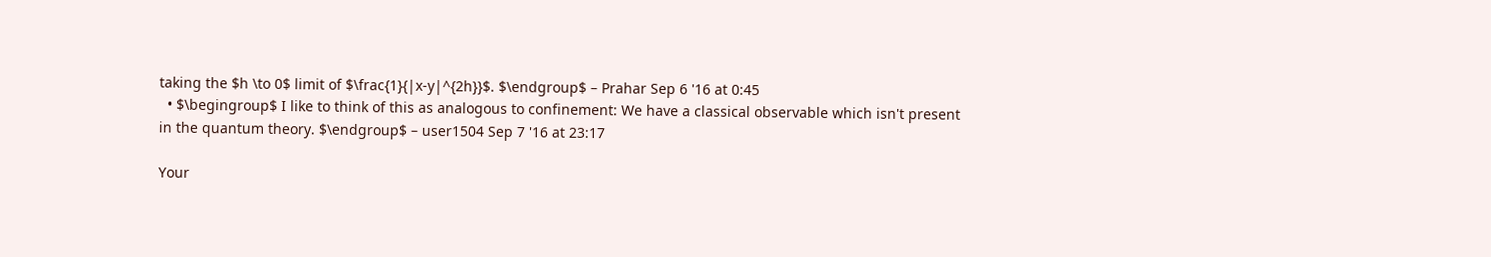taking the $h \to 0$ limit of $\frac{1}{|x-y|^{2h}}$. $\endgroup$ – Prahar Sep 6 '16 at 0:45
  • $\begingroup$ I like to think of this as analogous to confinement: We have a classical observable which isn't present in the quantum theory. $\endgroup$ – user1504 Sep 7 '16 at 23:17

Your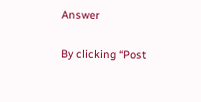Answer

By clicking “Post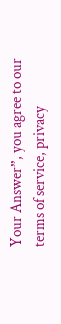Your Answer”, you agree to our terms of service, privacy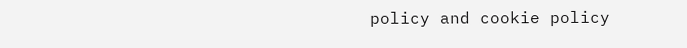policy and cookie policy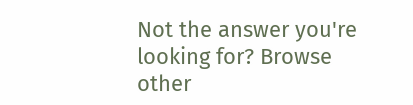Not the answer you're looking for? Browse other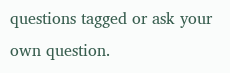questions tagged or ask your own question.